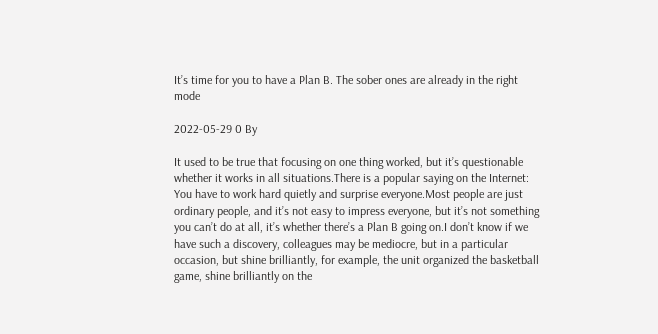It’s time for you to have a Plan B. The sober ones are already in the right mode

2022-05-29 0 By

It used to be true that focusing on one thing worked, but it’s questionable whether it works in all situations.There is a popular saying on the Internet: You have to work hard quietly and surprise everyone.Most people are just ordinary people, and it’s not easy to impress everyone, but it’s not something you can’t do at all, it’s whether there’s a Plan B going on.I don’t know if we have such a discovery, colleagues may be mediocre, but in a particular occasion, but shine brilliantly, for example, the unit organized the basketball game, shine brilliantly on the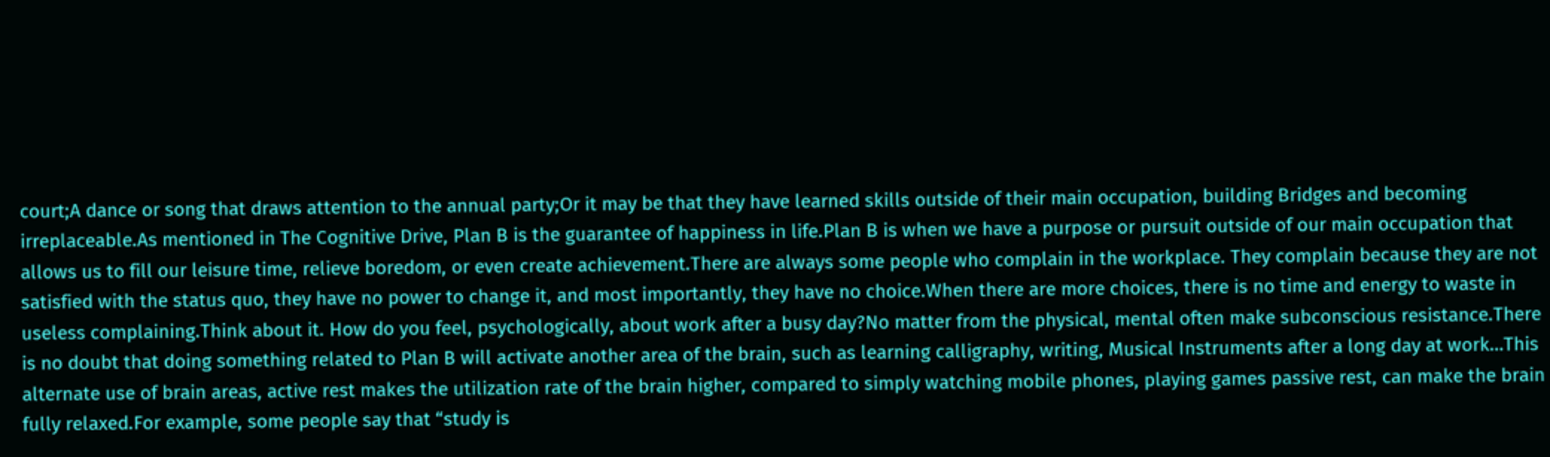court;A dance or song that draws attention to the annual party;Or it may be that they have learned skills outside of their main occupation, building Bridges and becoming irreplaceable.As mentioned in The Cognitive Drive, Plan B is the guarantee of happiness in life.Plan B is when we have a purpose or pursuit outside of our main occupation that allows us to fill our leisure time, relieve boredom, or even create achievement.There are always some people who complain in the workplace. They complain because they are not satisfied with the status quo, they have no power to change it, and most importantly, they have no choice.When there are more choices, there is no time and energy to waste in useless complaining.Think about it. How do you feel, psychologically, about work after a busy day?No matter from the physical, mental often make subconscious resistance.There is no doubt that doing something related to Plan B will activate another area of the brain, such as learning calligraphy, writing, Musical Instruments after a long day at work…This alternate use of brain areas, active rest makes the utilization rate of the brain higher, compared to simply watching mobile phones, playing games passive rest, can make the brain fully relaxed.For example, some people say that “study is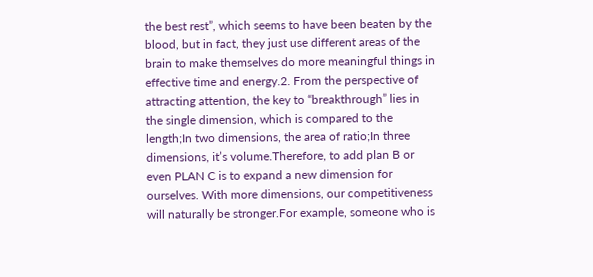the best rest”, which seems to have been beaten by the blood, but in fact, they just use different areas of the brain to make themselves do more meaningful things in effective time and energy.2. From the perspective of attracting attention, the key to “breakthrough” lies in the single dimension, which is compared to the length;In two dimensions, the area of ratio;In three dimensions, it’s volume.Therefore, to add plan B or even PLAN C is to expand a new dimension for ourselves. With more dimensions, our competitiveness will naturally be stronger.For example, someone who is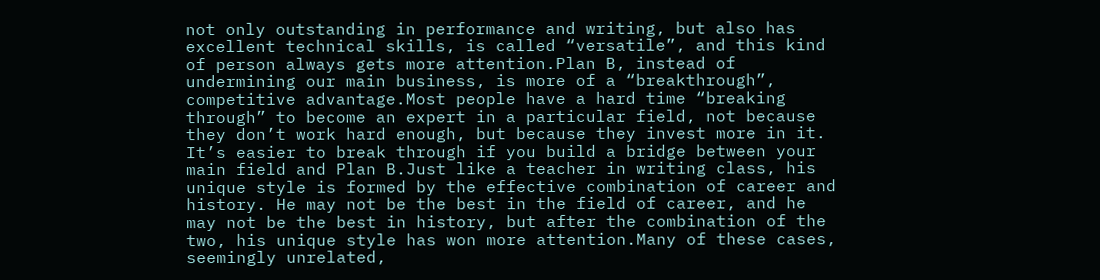not only outstanding in performance and writing, but also has excellent technical skills, is called “versatile”, and this kind of person always gets more attention.Plan B, instead of undermining our main business, is more of a “breakthrough”, competitive advantage.Most people have a hard time “breaking through” to become an expert in a particular field, not because they don’t work hard enough, but because they invest more in it. It’s easier to break through if you build a bridge between your main field and Plan B.Just like a teacher in writing class, his unique style is formed by the effective combination of career and history. He may not be the best in the field of career, and he may not be the best in history, but after the combination of the two, his unique style has won more attention.Many of these cases, seemingly unrelated,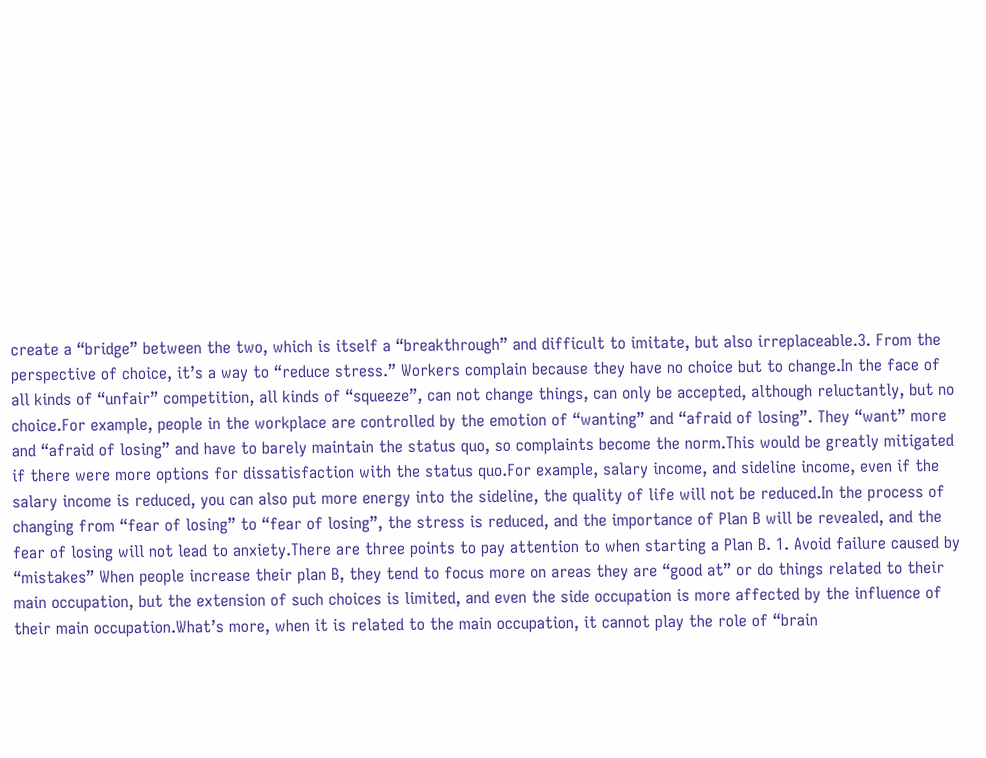create a “bridge” between the two, which is itself a “breakthrough” and difficult to imitate, but also irreplaceable.3. From the perspective of choice, it’s a way to “reduce stress.” Workers complain because they have no choice but to change.In the face of all kinds of “unfair” competition, all kinds of “squeeze”, can not change things, can only be accepted, although reluctantly, but no choice.For example, people in the workplace are controlled by the emotion of “wanting” and “afraid of losing”. They “want” more and “afraid of losing” and have to barely maintain the status quo, so complaints become the norm.This would be greatly mitigated if there were more options for dissatisfaction with the status quo.For example, salary income, and sideline income, even if the salary income is reduced, you can also put more energy into the sideline, the quality of life will not be reduced.In the process of changing from “fear of losing” to “fear of losing”, the stress is reduced, and the importance of Plan B will be revealed, and the fear of losing will not lead to anxiety.There are three points to pay attention to when starting a Plan B. 1. Avoid failure caused by “mistakes” When people increase their plan B, they tend to focus more on areas they are “good at” or do things related to their main occupation, but the extension of such choices is limited, and even the side occupation is more affected by the influence of their main occupation.What’s more, when it is related to the main occupation, it cannot play the role of “brain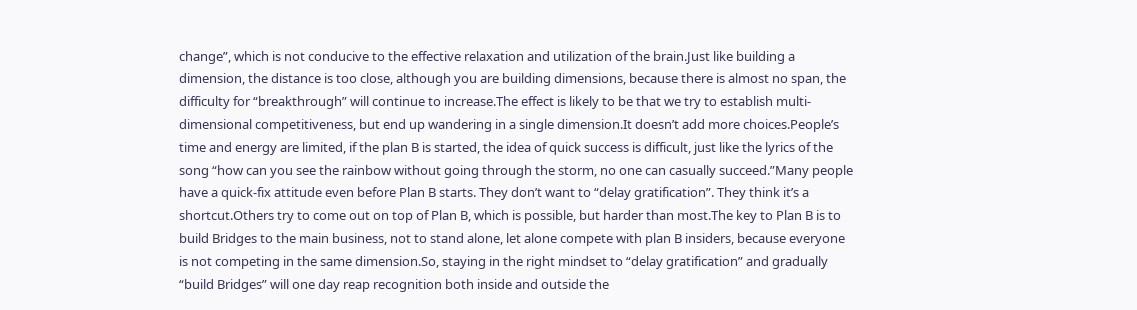change”, which is not conducive to the effective relaxation and utilization of the brain.Just like building a dimension, the distance is too close, although you are building dimensions, because there is almost no span, the difficulty for “breakthrough” will continue to increase.The effect is likely to be that we try to establish multi-dimensional competitiveness, but end up wandering in a single dimension.It doesn’t add more choices.People’s time and energy are limited, if the plan B is started, the idea of quick success is difficult, just like the lyrics of the song “how can you see the rainbow without going through the storm, no one can casually succeed.”Many people have a quick-fix attitude even before Plan B starts. They don’t want to “delay gratification”. They think it’s a shortcut.Others try to come out on top of Plan B, which is possible, but harder than most.The key to Plan B is to build Bridges to the main business, not to stand alone, let alone compete with plan B insiders, because everyone is not competing in the same dimension.So, staying in the right mindset to “delay gratification” and gradually “build Bridges” will one day reap recognition both inside and outside the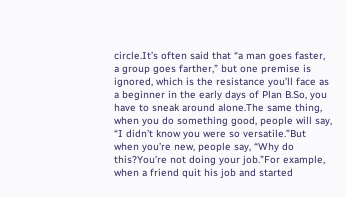circle.It’s often said that “a man goes faster, a group goes farther,” but one premise is ignored, which is the resistance you’ll face as a beginner in the early days of Plan B.So, you have to sneak around alone.The same thing, when you do something good, people will say, “I didn’t know you were so versatile.”But when you’re new, people say, “Why do this?You’re not doing your job.”For example, when a friend quit his job and started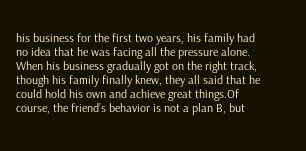his business for the first two years, his family had no idea that he was facing all the pressure alone. When his business gradually got on the right track, though his family finally knew, they all said that he could hold his own and achieve great things.Of course, the friend’s behavior is not a plan B, but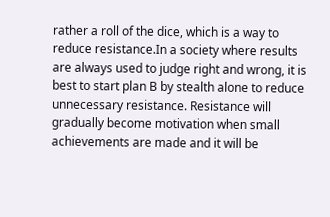rather a roll of the dice, which is a way to reduce resistance.In a society where results are always used to judge right and wrong, it is best to start plan B by stealth alone to reduce unnecessary resistance. Resistance will gradually become motivation when small achievements are made and it will be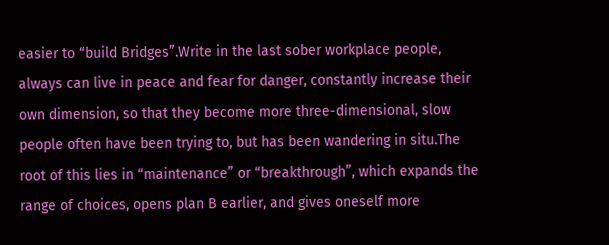easier to “build Bridges”.Write in the last sober workplace people, always can live in peace and fear for danger, constantly increase their own dimension, so that they become more three-dimensional, slow people often have been trying to, but has been wandering in situ.The root of this lies in “maintenance” or “breakthrough”, which expands the range of choices, opens plan B earlier, and gives oneself more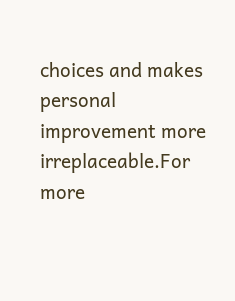choices and makes personal improvement more irreplaceable.For more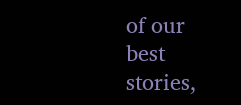of our best stories,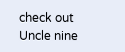check out Uncle nine